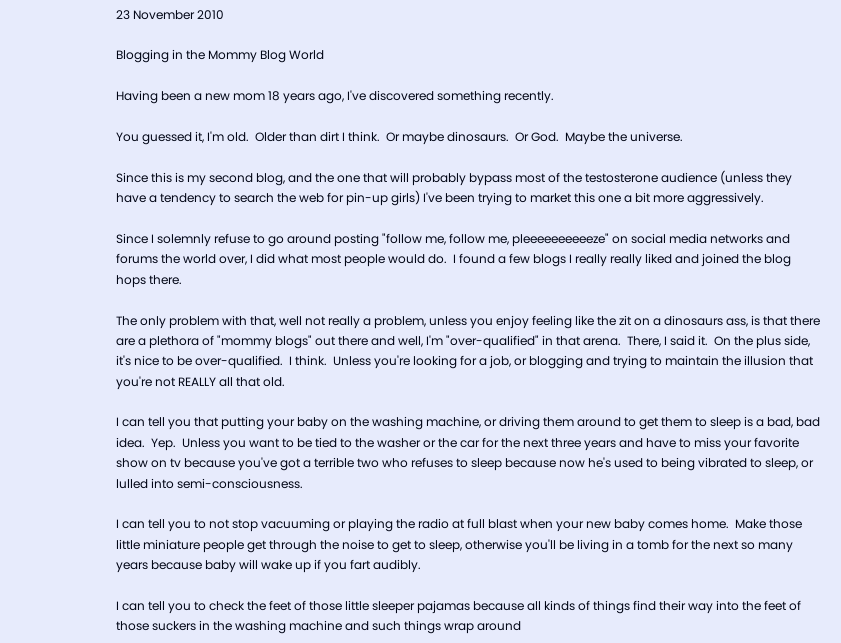23 November 2010

Blogging in the Mommy Blog World

Having been a new mom 18 years ago, I've discovered something recently.

You guessed it, I'm old.  Older than dirt I think.  Or maybe dinosaurs.  Or God.  Maybe the universe.

Since this is my second blog, and the one that will probably bypass most of the testosterone audience (unless they have a tendency to search the web for pin-up girls) I've been trying to market this one a bit more aggressively.

Since I solemnly refuse to go around posting "follow me, follow me, pleeeeeeeeeeze" on social media networks and forums the world over, I did what most people would do.  I found a few blogs I really really liked and joined the blog hops there.

The only problem with that, well not really a problem, unless you enjoy feeling like the zit on a dinosaurs ass, is that there are a plethora of "mommy blogs" out there and well, I'm "over-qualified" in that arena.  There, I said it.  On the plus side, it's nice to be over-qualified.  I think.  Unless you're looking for a job, or blogging and trying to maintain the illusion that you're not REALLY all that old.

I can tell you that putting your baby on the washing machine, or driving them around to get them to sleep is a bad, bad idea.  Yep.  Unless you want to be tied to the washer or the car for the next three years and have to miss your favorite show on tv because you've got a terrible two who refuses to sleep because now he's used to being vibrated to sleep, or lulled into semi-consciousness.

I can tell you to not stop vacuuming or playing the radio at full blast when your new baby comes home.  Make those little miniature people get through the noise to get to sleep, otherwise you'll be living in a tomb for the next so many years because baby will wake up if you fart audibly.

I can tell you to check the feet of those little sleeper pajamas because all kinds of things find their way into the feet of those suckers in the washing machine and such things wrap around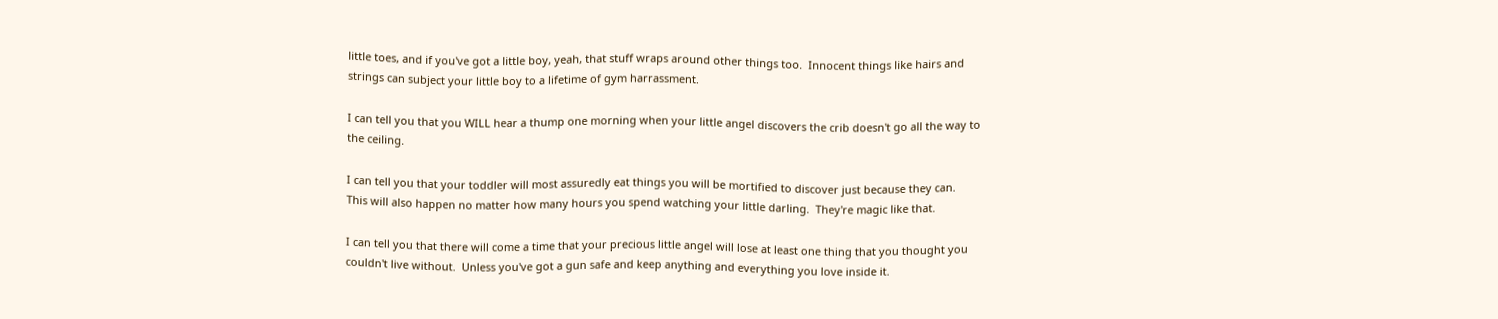little toes, and if you've got a little boy, yeah, that stuff wraps around other things too.  Innocent things like hairs and strings can subject your little boy to a lifetime of gym harrassment.

I can tell you that you WILL hear a thump one morning when your little angel discovers the crib doesn't go all the way to the ceiling.

I can tell you that your toddler will most assuredly eat things you will be mortified to discover just because they can.  This will also happen no matter how many hours you spend watching your little darling.  They're magic like that.

I can tell you that there will come a time that your precious little angel will lose at least one thing that you thought you couldn't live without.  Unless you've got a gun safe and keep anything and everything you love inside it.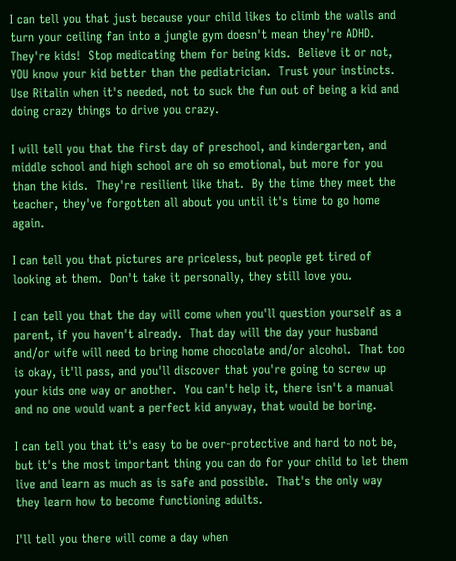I can tell you that just because your child likes to climb the walls and turn your ceiling fan into a jungle gym doesn't mean they're ADHD.  They're kids!  Stop medicating them for being kids.  Believe it or not, YOU know your kid better than the pediatrician.  Trust your instincts.  Use Ritalin when it's needed, not to suck the fun out of being a kid and doing crazy things to drive you crazy.

I will tell you that the first day of preschool, and kindergarten, and middle school and high school are oh so emotional, but more for you than the kids.  They're resilient like that.  By the time they meet the teacher, they've forgotten all about you until it's time to go home again.

I can tell you that pictures are priceless, but people get tired of looking at them.  Don't take it personally, they still love you.

I can tell you that the day will come when you'll question yourself as a parent, if you haven't already.  That day will the day your husband and/or wife will need to bring home chocolate and/or alcohol.  That too is okay, it'll pass, and you'll discover that you're going to screw up your kids one way or another.  You can't help it, there isn't a manual and no one would want a perfect kid anyway, that would be boring.

I can tell you that it's easy to be over-protective and hard to not be, but it's the most important thing you can do for your child to let them live and learn as much as is safe and possible.  That's the only way they learn how to become functioning adults.

I'll tell you there will come a day when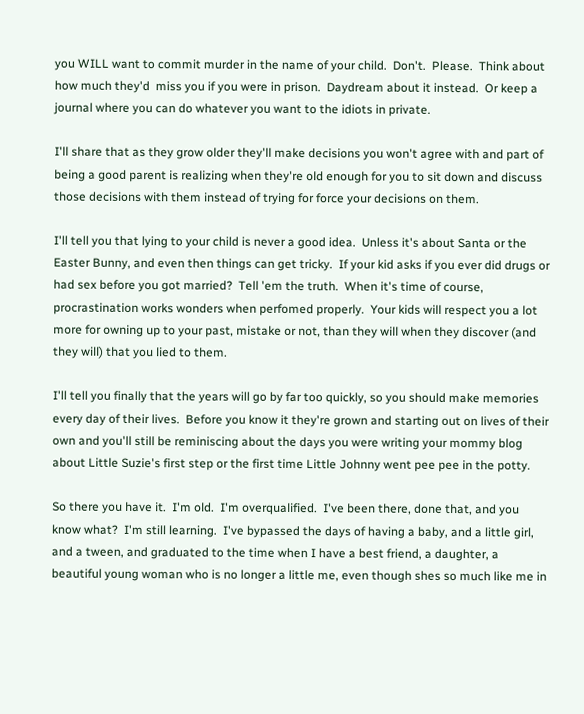you WILL want to commit murder in the name of your child.  Don't.  Please.  Think about how much they'd  miss you if you were in prison.  Daydream about it instead.  Or keep a journal where you can do whatever you want to the idiots in private.

I'll share that as they grow older they'll make decisions you won't agree with and part of being a good parent is realizing when they're old enough for you to sit down and discuss those decisions with them instead of trying for force your decisions on them.

I'll tell you that lying to your child is never a good idea.  Unless it's about Santa or the Easter Bunny, and even then things can get tricky.  If your kid asks if you ever did drugs or had sex before you got married?  Tell 'em the truth.  When it's time of course, procrastination works wonders when perfomed properly.  Your kids will respect you a lot more for owning up to your past, mistake or not, than they will when they discover (and they will) that you lied to them.

I'll tell you finally that the years will go by far too quickly, so you should make memories every day of their lives.  Before you know it they're grown and starting out on lives of their own and you'll still be reminiscing about the days you were writing your mommy blog about Little Suzie's first step or the first time Little Johnny went pee pee in the potty.

So there you have it.  I'm old.  I'm overqualified.  I've been there, done that, and you know what?  I'm still learning.  I've bypassed the days of having a baby, and a little girl, and a tween, and graduated to the time when I have a best friend, a daughter, a beautiful young woman who is no longer a little me, even though shes so much like me in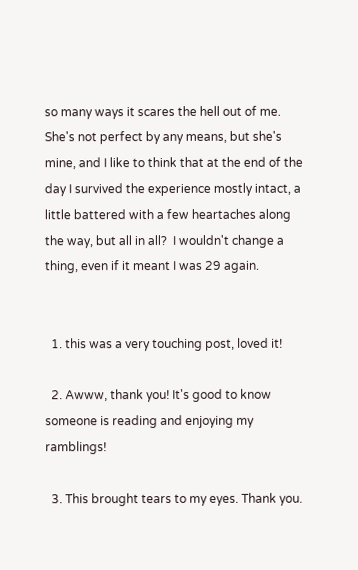so many ways it scares the hell out of me.  She's not perfect by any means, but she's mine, and I like to think that at the end of the day I survived the experience mostly intact, a little battered with a few heartaches along the way, but all in all?  I wouldn't change a thing, even if it meant I was 29 again.


  1. this was a very touching post, loved it!

  2. Awww, thank you! It's good to know someone is reading and enjoying my ramblings!

  3. This brought tears to my eyes. Thank you.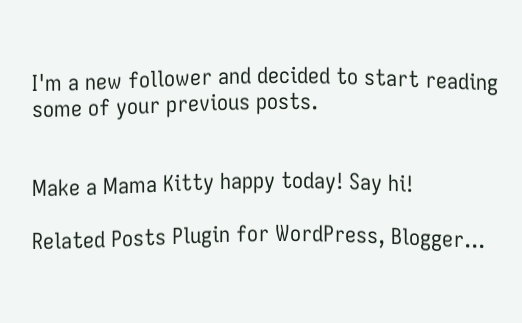I'm a new follower and decided to start reading some of your previous posts.


Make a Mama Kitty happy today! Say hi!

Related Posts Plugin for WordPress, Blogger...